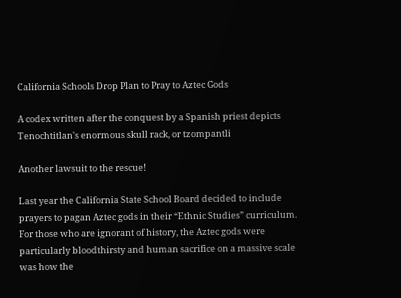California Schools Drop Plan to Pray to Aztec Gods

A codex written after the conquest by a Spanish priest depicts Tenochtitlan's enormous skull rack, or tzompantli

Another lawsuit to the rescue!

Last year the California State School Board decided to include prayers to pagan Aztec gods in their “Ethnic Studies” curriculum. For those who are ignorant of history, the Aztec gods were particularly bloodthirsty and human sacrifice on a massive scale was how the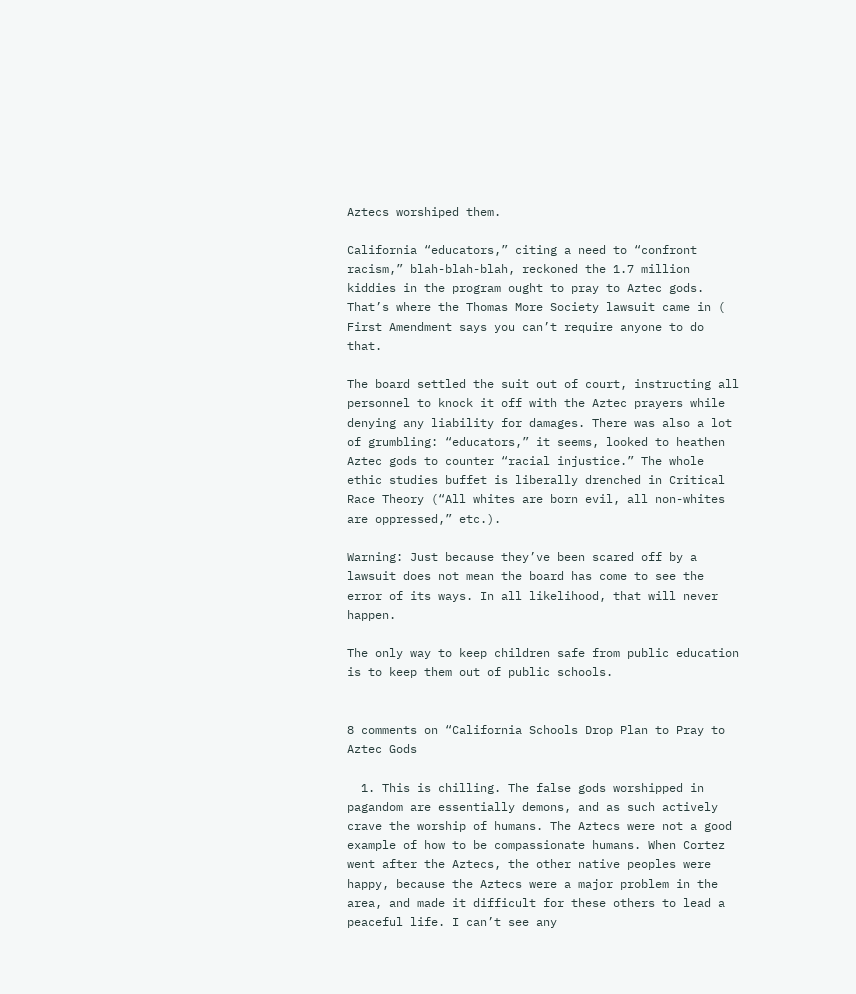Aztecs worshiped them.

California “educators,” citing a need to “confront racism,” blah-blah-blah, reckoned the 1.7 million kiddies in the program ought to pray to Aztec gods. That’s where the Thomas More Society lawsuit came in ( First Amendment says you can’t require anyone to do that.

The board settled the suit out of court, instructing all personnel to knock it off with the Aztec prayers while denying any liability for damages. There was also a lot of grumbling: “educators,” it seems, looked to heathen Aztec gods to counter “racial injustice.” The whole ethic studies buffet is liberally drenched in Critical Race Theory (“All whites are born evil, all non-whites are oppressed,” etc.).

Warning: Just because they’ve been scared off by a lawsuit does not mean the board has come to see the error of its ways. In all likelihood, that will never happen.

The only way to keep children safe from public education is to keep them out of public schools.


8 comments on “California Schools Drop Plan to Pray to Aztec Gods

  1. This is chilling. The false gods worshipped in pagandom are essentially demons, and as such actively crave the worship of humans. The Aztecs were not a good example of how to be compassionate humans. When Cortez went after the Aztecs, the other native peoples were happy, because the Aztecs were a major problem in the area, and made it difficult for these others to lead a peaceful life. I can’t see any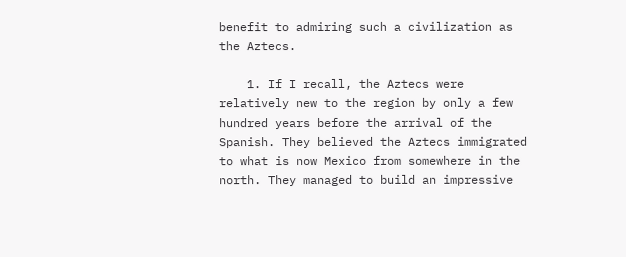benefit to admiring such a civilization as the Aztecs.

    1. If I recall, the Aztecs were relatively new to the region by only a few hundred years before the arrival of the Spanish. They believed the Aztecs immigrated to what is now Mexico from somewhere in the north. They managed to build an impressive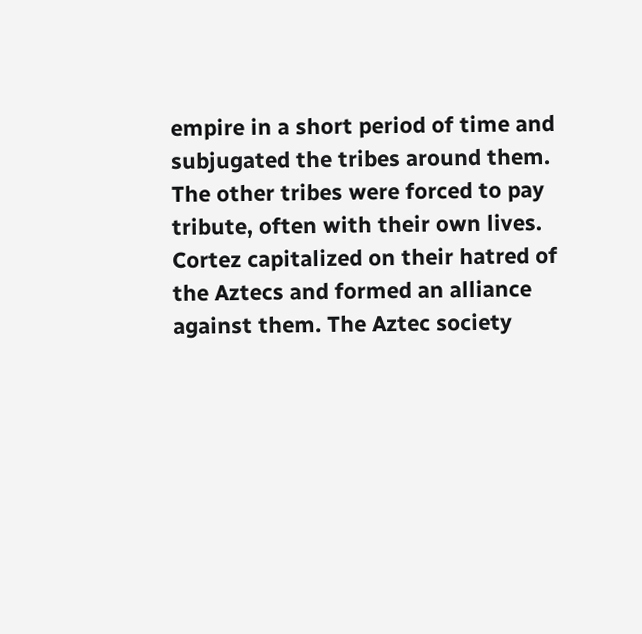empire in a short period of time and subjugated the tribes around them. The other tribes were forced to pay tribute, often with their own lives. Cortez capitalized on their hatred of the Aztecs and formed an alliance against them. The Aztec society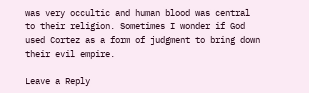was very occultic and human blood was central to their religion. Sometimes I wonder if God used Cortez as a form of judgment to bring down their evil empire.

Leave a Reply